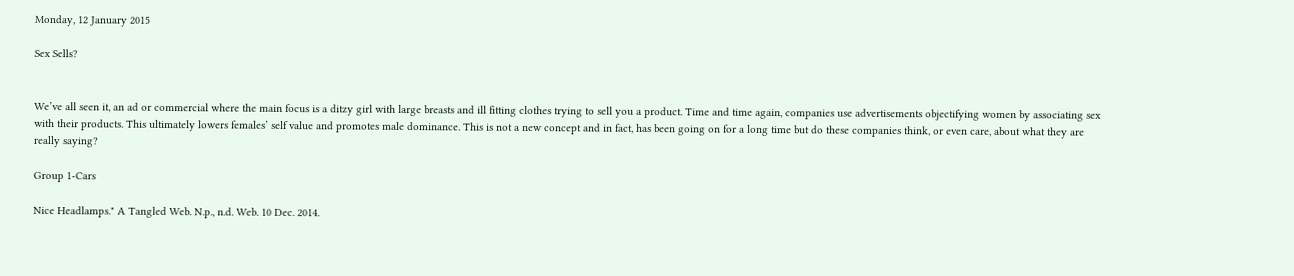Monday, 12 January 2015

Sex Sells?


We’ve all seen it, an ad or commercial where the main focus is a ditzy girl with large breasts and ill fitting clothes trying to sell you a product. Time and time again, companies use advertisements objectifying women by associating sex with their products. This ultimately lowers females’ self value and promotes male dominance. This is not a new concept and in fact, has been going on for a long time but do these companies think, or even care, about what they are really saying?

Group 1-Cars

Nice Headlamps." A Tangled Web. N.p., n.d. Web. 10 Dec. 2014.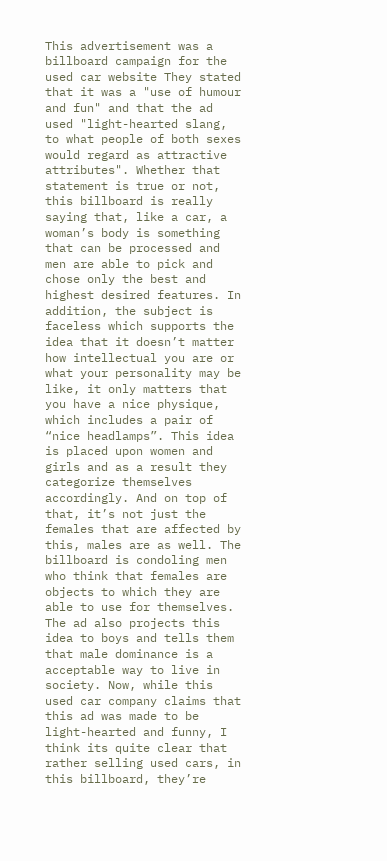This advertisement was a billboard campaign for the used car website They stated that it was a "use of humour and fun" and that the ad used "light-hearted slang, to what people of both sexes would regard as attractive attributes". Whether that statement is true or not, this billboard is really saying that, like a car, a woman’s body is something that can be processed and men are able to pick and chose only the best and highest desired features. In addition, the subject is faceless which supports the idea that it doesn’t matter how intellectual you are or what your personality may be like, it only matters that you have a nice physique, which includes a pair of “nice headlamps”. This idea is placed upon women and girls and as a result they categorize themselves accordingly. And on top of that, it’s not just the females that are affected by this, males are as well. The billboard is condoling men who think that females are objects to which they are able to use for themselves. The ad also projects this idea to boys and tells them that male dominance is a acceptable way to live in society. Now, while this used car company claims that this ad was made to be light-hearted and funny, I think its quite clear that rather selling used cars, in this billboard, they’re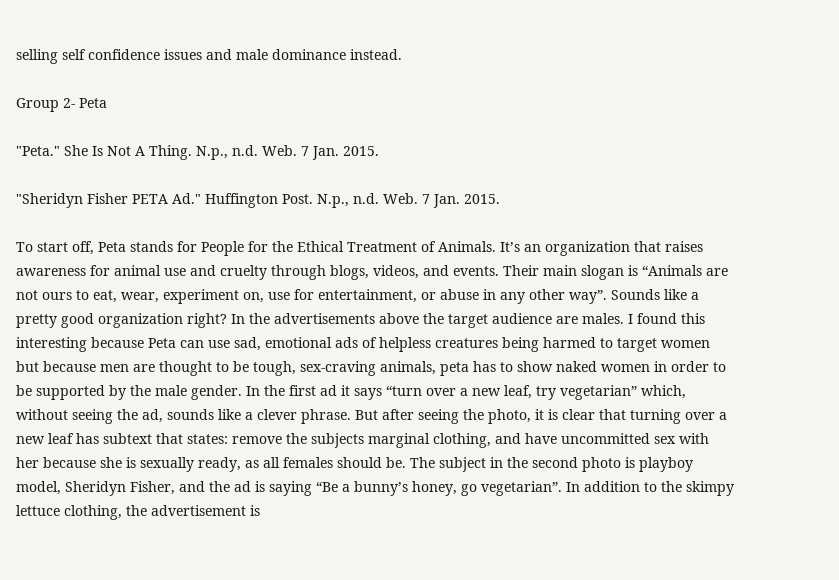selling self confidence issues and male dominance instead.

Group 2- Peta

"Peta." She Is Not A Thing. N.p., n.d. Web. 7 Jan. 2015.

"Sheridyn Fisher PETA Ad." Huffington Post. N.p., n.d. Web. 7 Jan. 2015.

To start off, Peta stands for People for the Ethical Treatment of Animals. It’s an organization that raises awareness for animal use and cruelty through blogs, videos, and events. Their main slogan is “Animals are not ours to eat, wear, experiment on, use for entertainment, or abuse in any other way”. Sounds like a pretty good organization right? In the advertisements above the target audience are males. I found this interesting because Peta can use sad, emotional ads of helpless creatures being harmed to target women but because men are thought to be tough, sex-craving animals, peta has to show naked women in order to be supported by the male gender. In the first ad it says “turn over a new leaf, try vegetarian” which, without seeing the ad, sounds like a clever phrase. But after seeing the photo, it is clear that turning over a new leaf has subtext that states: remove the subjects marginal clothing, and have uncommitted sex with her because she is sexually ready, as all females should be. The subject in the second photo is playboy model, Sheridyn Fisher, and the ad is saying “Be a bunny’s honey, go vegetarian”. In addition to the skimpy lettuce clothing, the advertisement is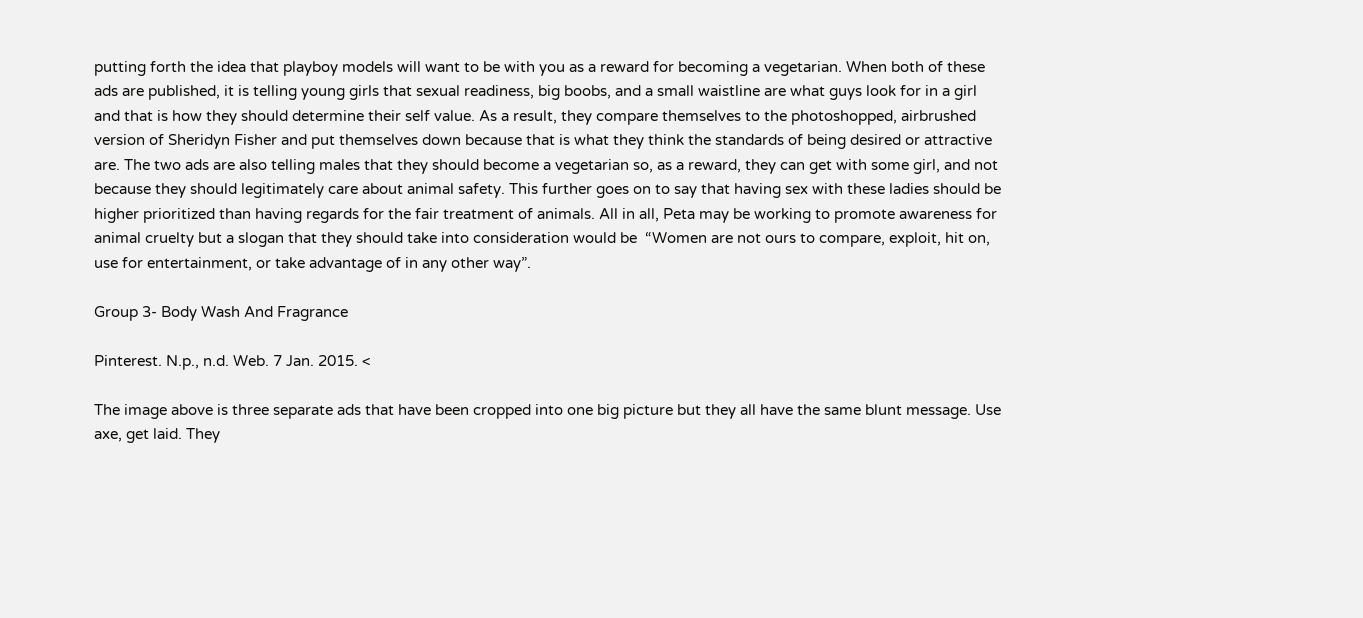putting forth the idea that playboy models will want to be with you as a reward for becoming a vegetarian. When both of these ads are published, it is telling young girls that sexual readiness, big boobs, and a small waistline are what guys look for in a girl and that is how they should determine their self value. As a result, they compare themselves to the photoshopped, airbrushed version of Sheridyn Fisher and put themselves down because that is what they think the standards of being desired or attractive are. The two ads are also telling males that they should become a vegetarian so, as a reward, they can get with some girl, and not because they should legitimately care about animal safety. This further goes on to say that having sex with these ladies should be higher prioritized than having regards for the fair treatment of animals. All in all, Peta may be working to promote awareness for animal cruelty but a slogan that they should take into consideration would be  “Women are not ours to compare, exploit, hit on, use for entertainment, or take advantage of in any other way”.

Group 3- Body Wash And Fragrance

Pinterest. N.p., n.d. Web. 7 Jan. 2015. <

The image above is three separate ads that have been cropped into one big picture but they all have the same blunt message. Use axe, get laid. They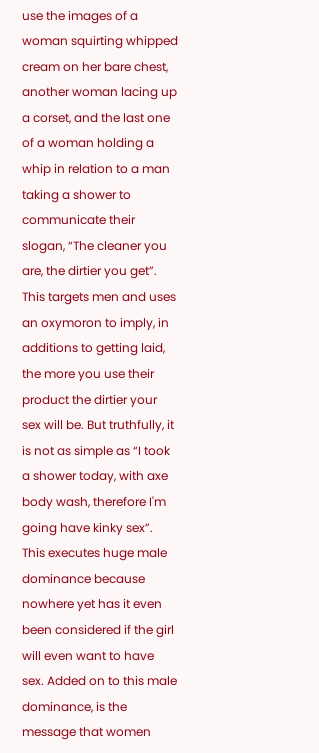use the images of a woman squirting whipped cream on her bare chest, another woman lacing up a corset, and the last one of a woman holding a whip in relation to a man taking a shower to communicate their slogan, “The cleaner you are, the dirtier you get”. This targets men and uses an oxymoron to imply, in additions to getting laid, the more you use their product the dirtier your sex will be. But truthfully, it is not as simple as “I took a shower today, with axe body wash, therefore I'm going have kinky sex”. This executes huge male dominance because nowhere yet has it even been considered if the girl will even want to have sex. Added on to this male dominance, is the message that women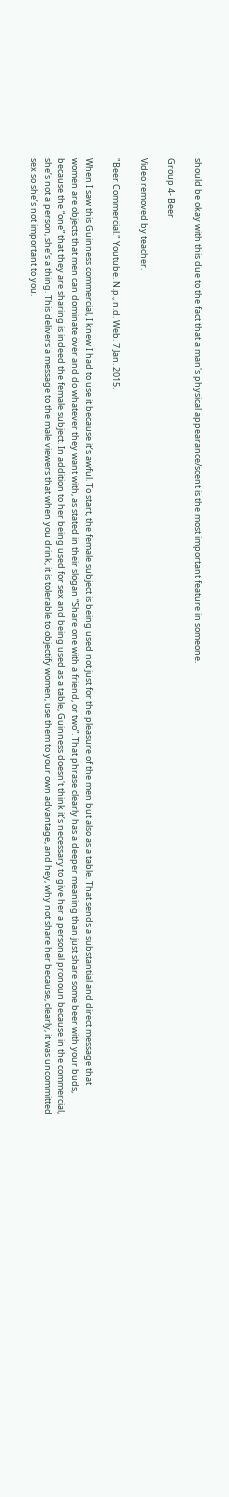should be okay with this due to the fact that a man's physical appearance/scent is the most important feature in someone.

Group 4- Beer

Video removed by teacher.

"Beer Commercial." Youtube. N.p., n.d. Web. 7 Jan. 2015.

When I saw this Guinness commercial, I knew I had to use it because it’s awful. To start, the female subject is being used not just for the pleasure of the men but also as a table. That sends a substantial and direct message that women are objects that men can dominate over and do whatever they want with, as stated in their slogan “Share one with a friend, or two”. That phrase clearly has a deeper meaning than just share some beer with your buds, because the “one” that they are sharing is indeed the female subject. In addition to her being used for sex and being used as a table, Guinness doesn't think it’s necessary to give her a personal pronoun because in the commercial, she’s not a person, she’s a thing. This delivers a message to the male viewers that when you drink, it is tolerable to objectify women, use them to your own advantage, and hey, why not share her because, clearly, it was uncommitted sex so she’s not important to you.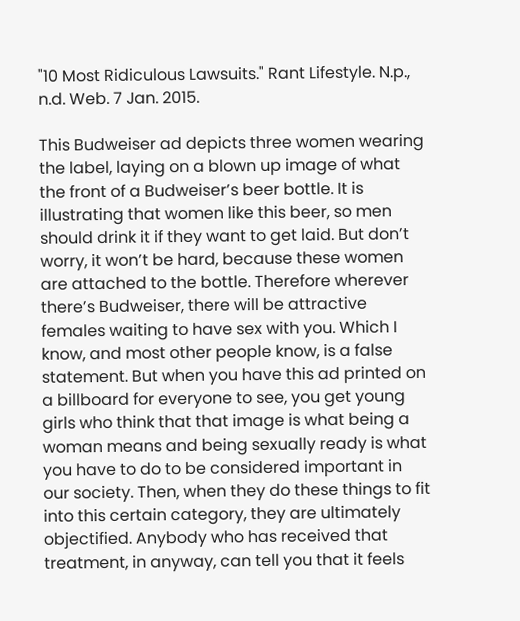"10 Most Ridiculous Lawsuits." Rant Lifestyle. N.p., n.d. Web. 7 Jan. 2015.

This Budweiser ad depicts three women wearing the label, laying on a blown up image of what the front of a Budweiser’s beer bottle. It is illustrating that women like this beer, so men should drink it if they want to get laid. But don’t worry, it won’t be hard, because these women are attached to the bottle. Therefore wherever there’s Budweiser, there will be attractive females waiting to have sex with you. Which I know, and most other people know, is a false statement. But when you have this ad printed on a billboard for everyone to see, you get young girls who think that that image is what being a woman means and being sexually ready is what you have to do to be considered important in our society. Then, when they do these things to fit into this certain category, they are ultimately objectified. Anybody who has received that treatment, in anyway, can tell you that it feels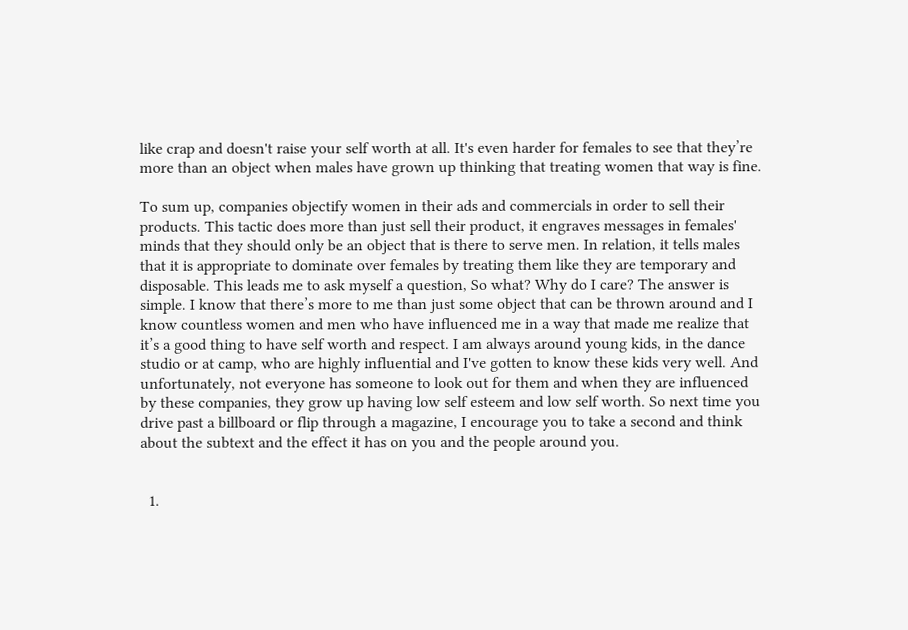like crap and doesn't raise your self worth at all. It's even harder for females to see that they’re more than an object when males have grown up thinking that treating women that way is fine.

To sum up, companies objectify women in their ads and commercials in order to sell their products. This tactic does more than just sell their product, it engraves messages in females' minds that they should only be an object that is there to serve men. In relation, it tells males that it is appropriate to dominate over females by treating them like they are temporary and disposable. This leads me to ask myself a question, So what? Why do I care? The answer is simple. I know that there’s more to me than just some object that can be thrown around and I know countless women and men who have influenced me in a way that made me realize that it’s a good thing to have self worth and respect. I am always around young kids, in the dance studio or at camp, who are highly influential and I've gotten to know these kids very well. And unfortunately, not everyone has someone to look out for them and when they are influenced by these companies, they grow up having low self esteem and low self worth. So next time you drive past a billboard or flip through a magazine, I encourage you to take a second and think about the subtext and the effect it has on you and the people around you.


  1.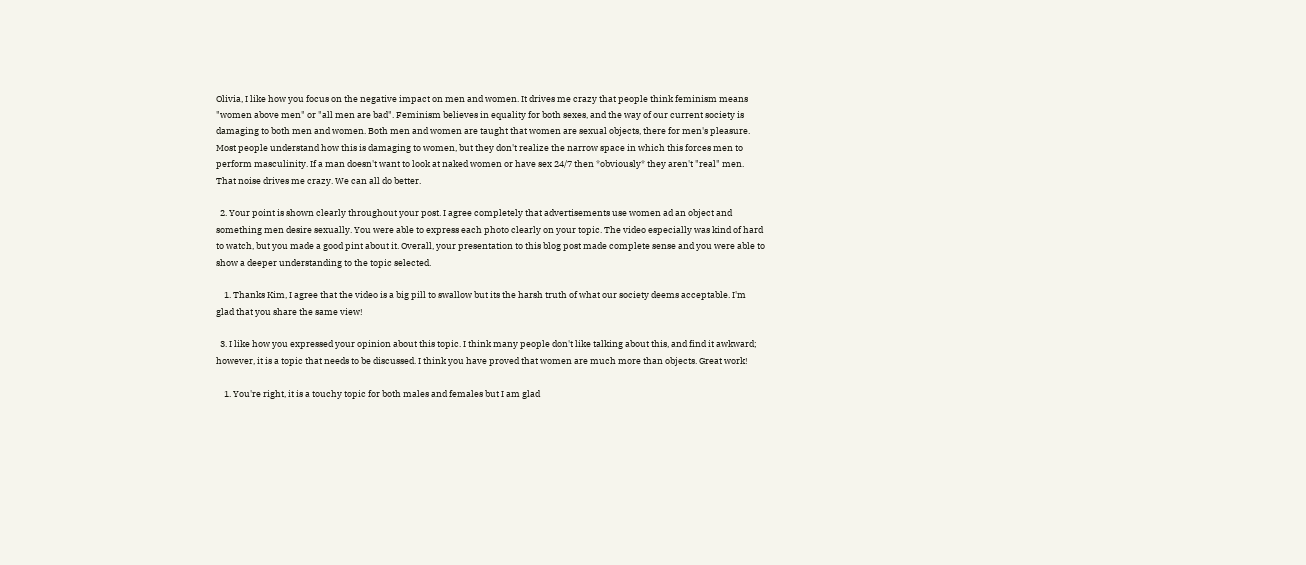Olivia, I like how you focus on the negative impact on men and women. It drives me crazy that people think feminism means "women above men" or "all men are bad". Feminism believes in equality for both sexes, and the way of our current society is damaging to both men and women. Both men and women are taught that women are sexual objects, there for men's pleasure. Most people understand how this is damaging to women, but they don't realize the narrow space in which this forces men to perform masculinity. If a man doesn't want to look at naked women or have sex 24/7 then *obviously* they aren't "real" men. That noise drives me crazy. We can all do better.

  2. Your point is shown clearly throughout your post. I agree completely that advertisements use women ad an object and something men desire sexually. You were able to express each photo clearly on your topic. The video especially was kind of hard to watch, but you made a good pint about it. Overall, your presentation to this blog post made complete sense and you were able to show a deeper understanding to the topic selected.

    1. Thanks Kim, I agree that the video is a big pill to swallow but its the harsh truth of what our society deems acceptable. I'm glad that you share the same view!

  3. I like how you expressed your opinion about this topic. I think many people don't like talking about this, and find it awkward; however, it is a topic that needs to be discussed. I think you have proved that women are much more than objects. Great work!

    1. You're right, it is a touchy topic for both males and females but I am glad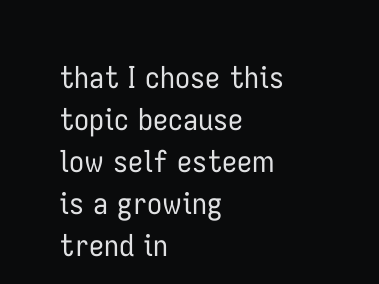that I chose this topic because low self esteem is a growing trend in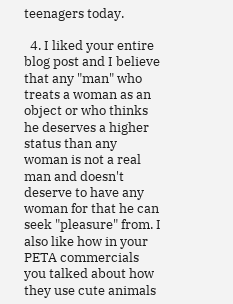teenagers today.

  4. I liked your entire blog post and I believe that any "man" who treats a woman as an object or who thinks he deserves a higher status than any woman is not a real man and doesn't deserve to have any woman for that he can seek "pleasure" from. I also like how in your PETA commercials you talked about how they use cute animals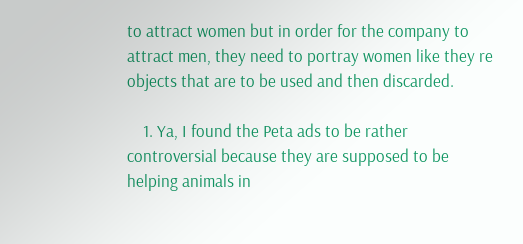to attract women but in order for the company to attract men, they need to portray women like they re objects that are to be used and then discarded.

    1. Ya, I found the Peta ads to be rather controversial because they are supposed to be helping animals in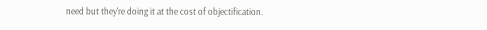need but they're doing it at the cost of objectification.